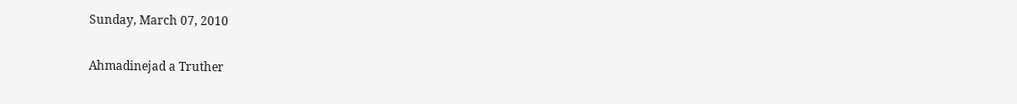Sunday, March 07, 2010

Ahmadinejad a Truther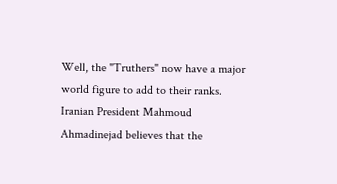Well, the "Truthers" now have a major world figure to add to their ranks. Iranian President Mahmoud Ahmadinejad believes that the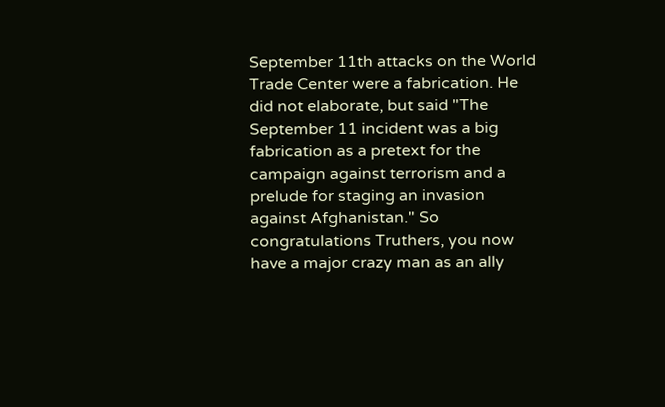September 11th attacks on the World Trade Center were a fabrication. He did not elaborate, but said "The September 11 incident was a big fabrication as a pretext for the campaign against terrorism and a prelude for staging an invasion against Afghanistan." So congratulations Truthers, you now have a major crazy man as an ally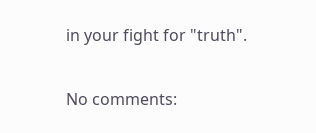in your fight for "truth".

No comments: